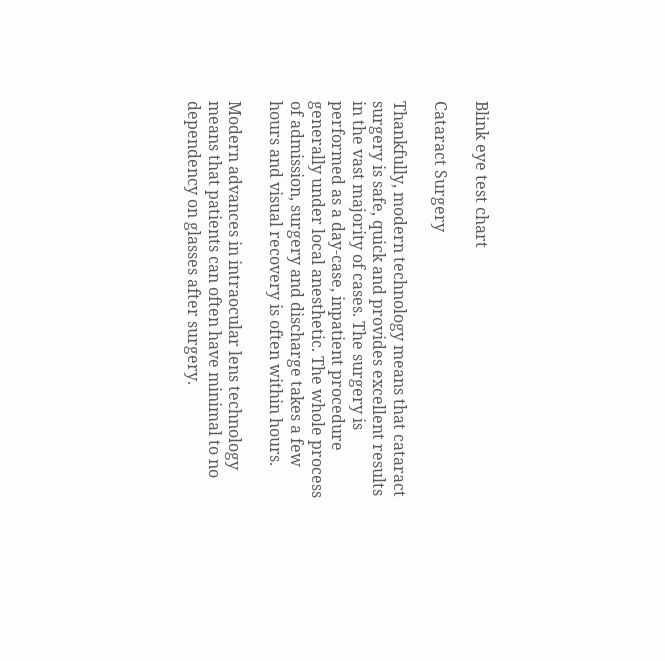Blink eye test chart

Cataract Surgery

Thankfully, modern technology means that cataract surgery is safe, quick and provides excellent results in the vast majority of cases. The surgery is performed as a day-case, inpatient procedure generally under local anesthetic. The whole process of admission, surgery and discharge takes a few hours and visual recovery is often within hours.

Modern advances in intraocular lens technology means that patients can often have minimal to no dependency on glasses after surgery.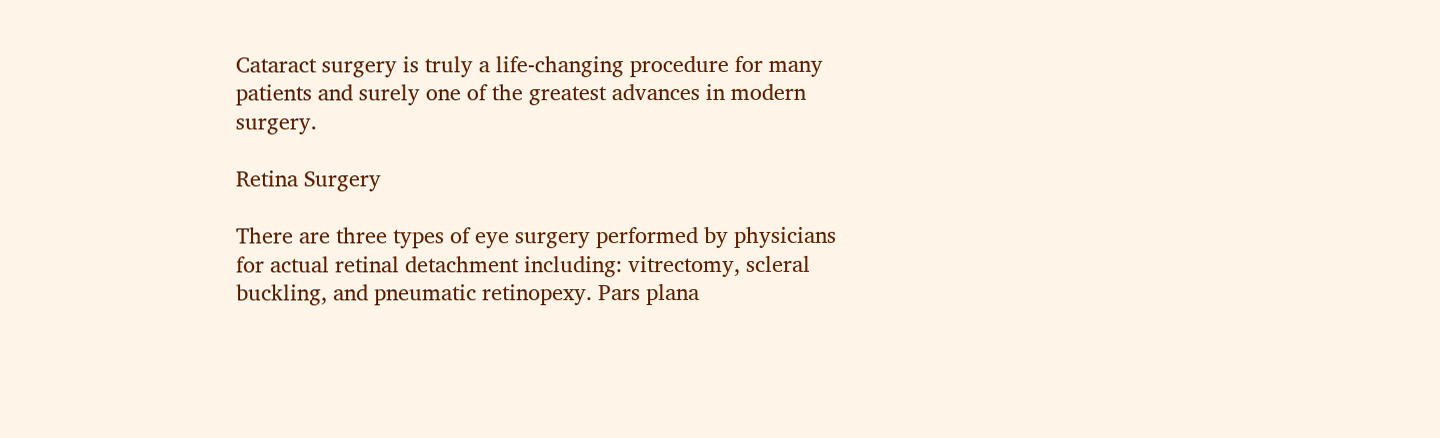Cataract surgery is truly a life-changing procedure for many patients and surely one of the greatest advances in modern surgery.

Retina Surgery

There are three types of eye surgery performed by physicians for actual retinal detachment including: vitrectomy, scleral buckling, and pneumatic retinopexy. Pars plana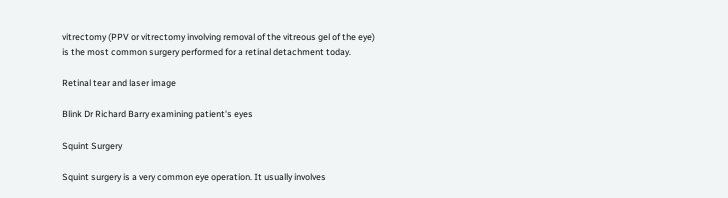vitrectomy (PPV or vitrectomy involving removal of the vitreous gel of the eye) is the most common surgery performed for a retinal detachment today.

Retinal tear and laser image

Blink Dr Richard Barry examining patient's eyes

Squint Surgery

Squint surgery is a very common eye operation. It usually involves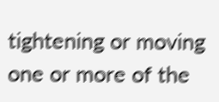tightening or moving one or more of the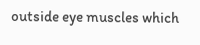outside eye muscles which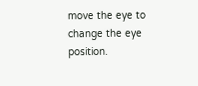move the eye to change the eye position.